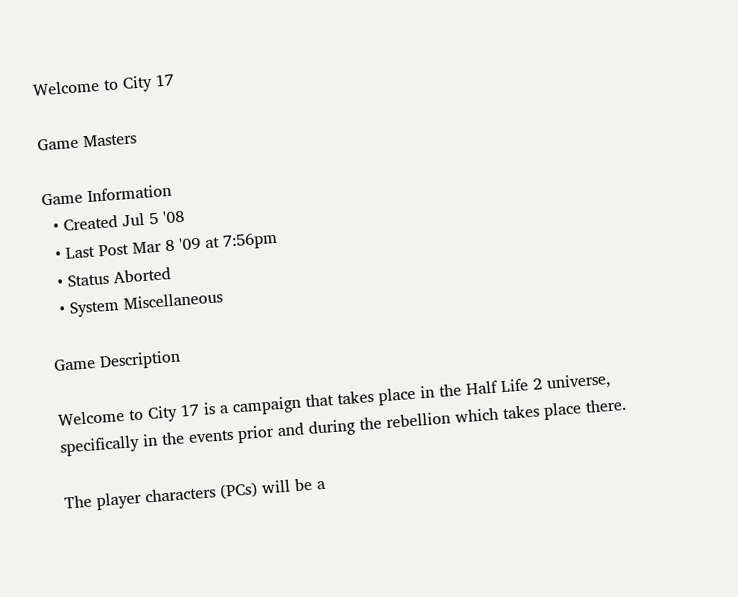Welcome to City 17

Game Masters

Game Information
  • Created Jul 5 '08
  • Last Post Mar 8 '09 at 7:56pm
  • Status Aborted
  • System Miscellaneous

Game Description

Welcome to City 17 is a campaign that takes place in the Half Life 2 universe, specifically in the events prior and during the rebellion which takes place there.

The player characters (PCs) will be a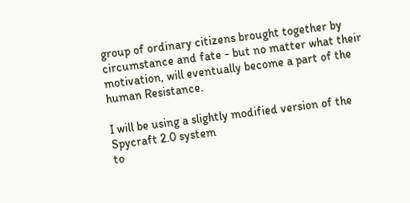group of ordinary citizens brought together by circumstance and fate - but no matter what their motivation, will eventually become a part of the human Resistance.

I will be using a slightly modified version of the Spycraft 2.0 system
to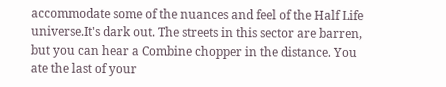accommodate some of the nuances and feel of the Half Life universe.It's dark out. The streets in this sector are barren, but you can hear a Combine chopper in the distance. You ate the last of your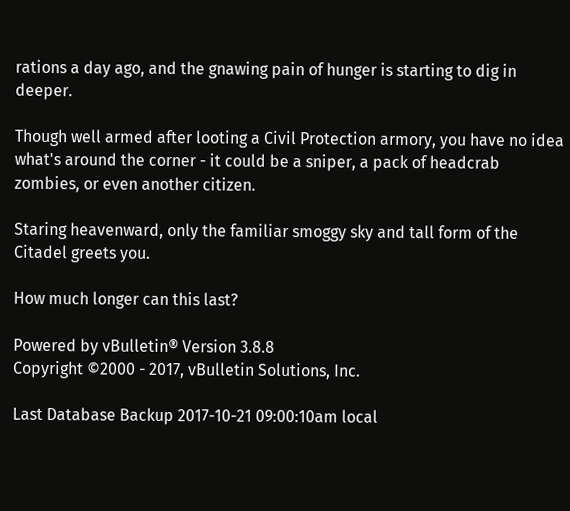rations a day ago, and the gnawing pain of hunger is starting to dig in deeper.

Though well armed after looting a Civil Protection armory, you have no idea what's around the corner - it could be a sniper, a pack of headcrab zombies, or even another citizen.

Staring heavenward, only the familiar smoggy sky and tall form of the Citadel greets you.

How much longer can this last?

Powered by vBulletin® Version 3.8.8
Copyright ©2000 - 2017, vBulletin Solutions, Inc.

Last Database Backup 2017-10-21 09:00:10am local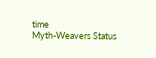time
Myth-Weavers Status